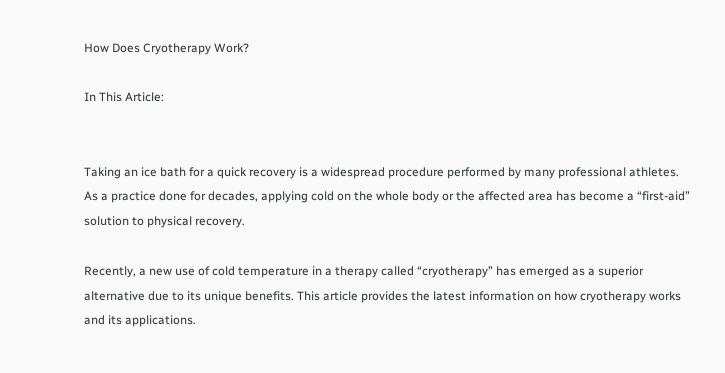How Does Cryotherapy Work?

In This Article:


Taking an ice bath for a quick recovery is a widespread procedure performed by many professional athletes. As a practice done for decades, applying cold on the whole body or the affected area has become a “first-aid” solution to physical recovery.

Recently, a new use of cold temperature in a therapy called “cryotherapy” has emerged as a superior alternative due to its unique benefits. This article provides the latest information on how cryotherapy works and its applications.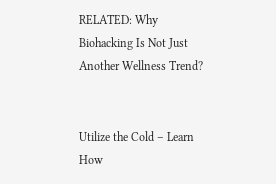RELATED: Why Biohacking Is Not Just Another Wellness Trend?


Utilize the Cold – Learn How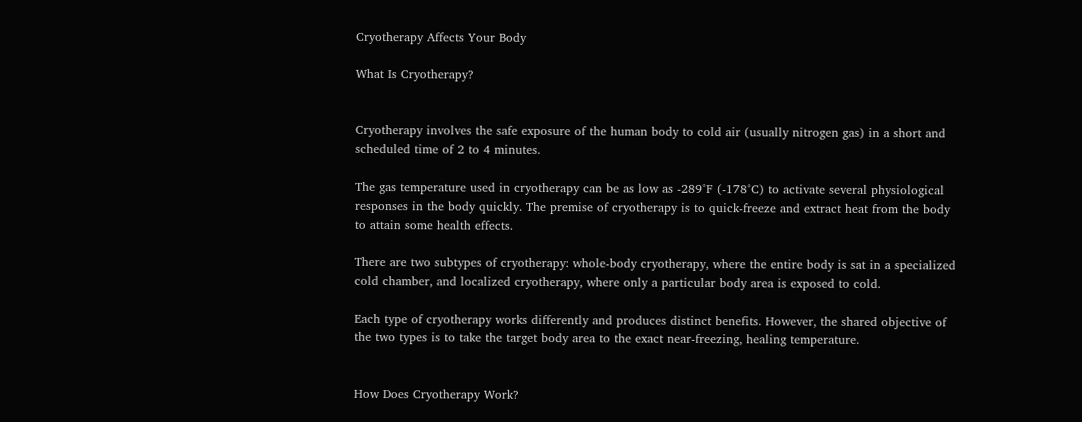Cryotherapy Affects Your Body

What Is Cryotherapy?


Cryotherapy involves the safe exposure of the human body to cold air (usually nitrogen gas) in a short and scheduled time of 2 to 4 minutes.

The gas temperature used in cryotherapy can be as low as -289°F (-178°C) to activate several physiological responses in the body quickly. The premise of cryotherapy is to quick-freeze and extract heat from the body to attain some health effects.

There are two subtypes of cryotherapy: whole-body cryotherapy, where the entire body is sat in a specialized cold chamber, and localized cryotherapy, where only a particular body area is exposed to cold.

Each type of cryotherapy works differently and produces distinct benefits. However, the shared objective of the two types is to take the target body area to the exact near-freezing, healing temperature.


How Does Cryotherapy Work?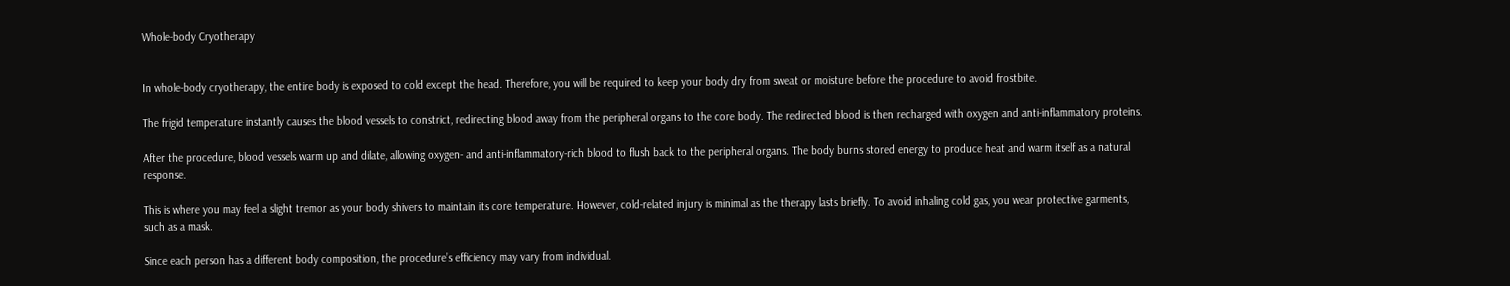Whole-body Cryotherapy


In whole-body cryotherapy, the entire body is exposed to cold except the head. Therefore, you will be required to keep your body dry from sweat or moisture before the procedure to avoid frostbite.

The frigid temperature instantly causes the blood vessels to constrict, redirecting blood away from the peripheral organs to the core body. The redirected blood is then recharged with oxygen and anti-inflammatory proteins.

After the procedure, blood vessels warm up and dilate, allowing oxygen- and anti-inflammatory-rich blood to flush back to the peripheral organs. The body burns stored energy to produce heat and warm itself as a natural response.

This is where you may feel a slight tremor as your body shivers to maintain its core temperature. However, cold-related injury is minimal as the therapy lasts briefly. To avoid inhaling cold gas, you wear protective garments, such as a mask.

Since each person has a different body composition, the procedure’s efficiency may vary from individual.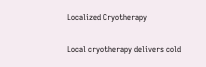Localized Cryotherapy

Local cryotherapy delivers cold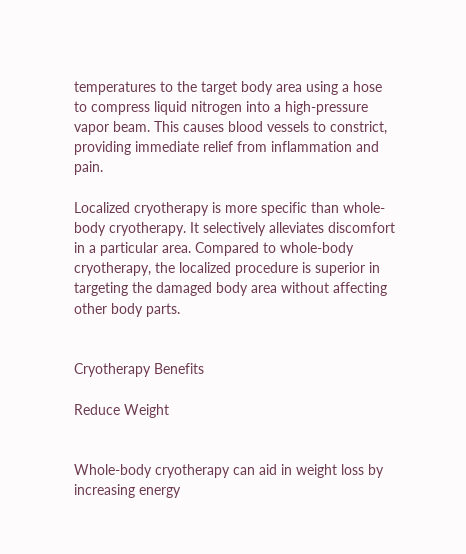temperatures to the target body area using a hose to compress liquid nitrogen into a high-pressure vapor beam. This causes blood vessels to constrict, providing immediate relief from inflammation and pain.

Localized cryotherapy is more specific than whole-body cryotherapy. It selectively alleviates discomfort in a particular area. Compared to whole-body cryotherapy, the localized procedure is superior in targeting the damaged body area without affecting other body parts.


Cryotherapy Benefits

Reduce Weight


Whole-body cryotherapy can aid in weight loss by increasing energy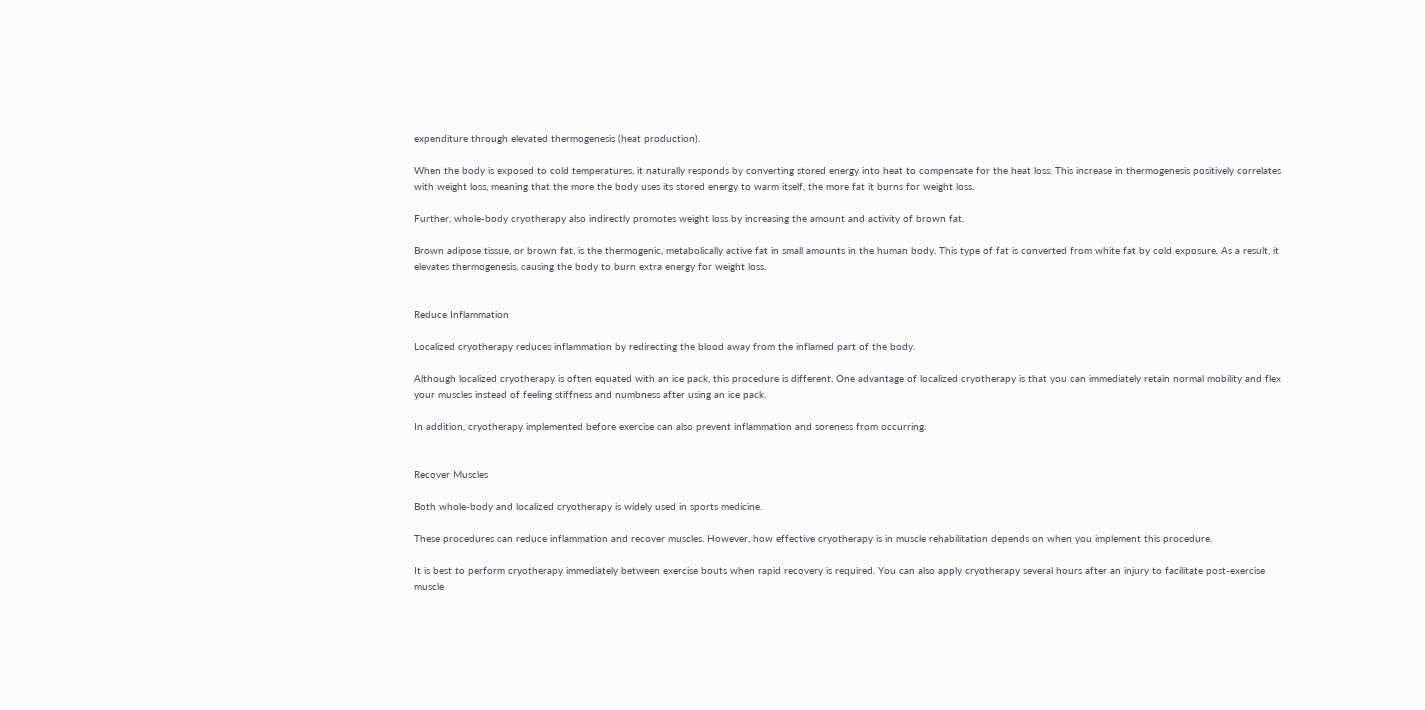expenditure through elevated thermogenesis (heat production).

When the body is exposed to cold temperatures, it naturally responds by converting stored energy into heat to compensate for the heat loss. This increase in thermogenesis positively correlates with weight loss, meaning that the more the body uses its stored energy to warm itself, the more fat it burns for weight loss.

Further, whole-body cryotherapy also indirectly promotes weight loss by increasing the amount and activity of brown fat.

Brown adipose tissue, or brown fat, is the thermogenic, metabolically active fat in small amounts in the human body. This type of fat is converted from white fat by cold exposure. As a result, it elevates thermogenesis, causing the body to burn extra energy for weight loss.


Reduce Inflammation

Localized cryotherapy reduces inflammation by redirecting the blood away from the inflamed part of the body.

Although localized cryotherapy is often equated with an ice pack, this procedure is different. One advantage of localized cryotherapy is that you can immediately retain normal mobility and flex your muscles instead of feeling stiffness and numbness after using an ice pack.

In addition, cryotherapy implemented before exercise can also prevent inflammation and soreness from occurring.


Recover Muscles

Both whole-body and localized cryotherapy is widely used in sports medicine.

These procedures can reduce inflammation and recover muscles. However, how effective cryotherapy is in muscle rehabilitation depends on when you implement this procedure.

It is best to perform cryotherapy immediately between exercise bouts when rapid recovery is required. You can also apply cryotherapy several hours after an injury to facilitate post-exercise muscle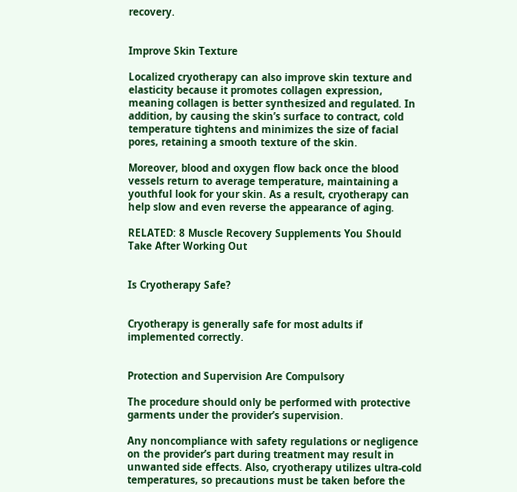recovery.


Improve Skin Texture

Localized cryotherapy can also improve skin texture and elasticity because it promotes collagen expression, meaning collagen is better synthesized and regulated. In addition, by causing the skin’s surface to contract, cold temperature tightens and minimizes the size of facial pores, retaining a smooth texture of the skin.

Moreover, blood and oxygen flow back once the blood vessels return to average temperature, maintaining a youthful look for your skin. As a result, cryotherapy can help slow and even reverse the appearance of aging.

RELATED: 8 Muscle Recovery Supplements You Should Take After Working Out


Is Cryotherapy Safe?


Cryotherapy is generally safe for most adults if implemented correctly.


Protection and Supervision Are Compulsory

The procedure should only be performed with protective garments under the provider’s supervision.

Any noncompliance with safety regulations or negligence on the provider’s part during treatment may result in unwanted side effects. Also, cryotherapy utilizes ultra-cold temperatures, so precautions must be taken before the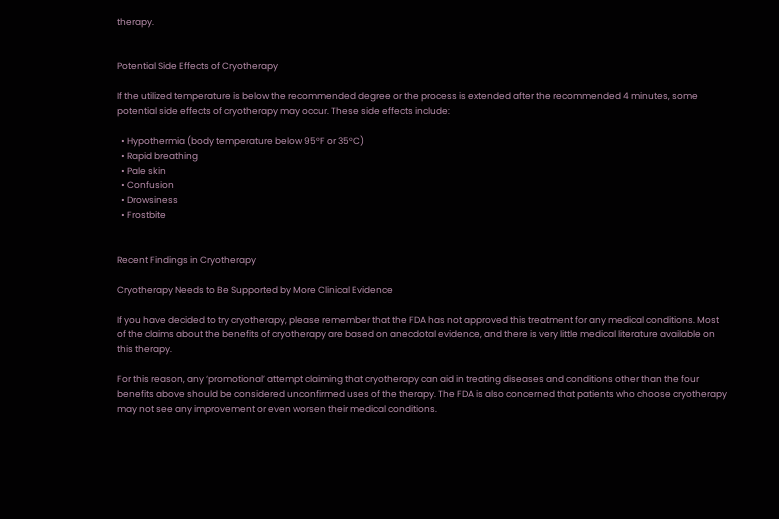therapy.


Potential Side Effects of Cryotherapy

If the utilized temperature is below the recommended degree or the process is extended after the recommended 4 minutes, some potential side effects of cryotherapy may occur. These side effects include:

  • Hypothermia (body temperature below 95°F or 35°C)
  • Rapid breathing
  • Pale skin
  • Confusion
  • Drowsiness
  • Frostbite


Recent Findings in Cryotherapy

Cryotherapy Needs to Be Supported by More Clinical Evidence

If you have decided to try cryotherapy, please remember that the FDA has not approved this treatment for any medical conditions. Most of the claims about the benefits of cryotherapy are based on anecdotal evidence, and there is very little medical literature available on this therapy.

For this reason, any ‘promotional’ attempt claiming that cryotherapy can aid in treating diseases and conditions other than the four benefits above should be considered unconfirmed uses of the therapy. The FDA is also concerned that patients who choose cryotherapy may not see any improvement or even worsen their medical conditions.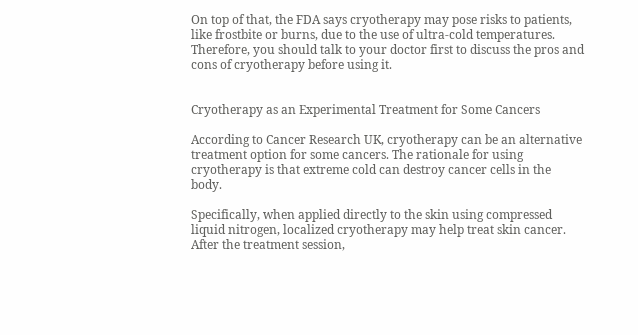On top of that, the FDA says cryotherapy may pose risks to patients, like frostbite or burns, due to the use of ultra-cold temperatures. Therefore, you should talk to your doctor first to discuss the pros and cons of cryotherapy before using it.


Cryotherapy as an Experimental Treatment for Some Cancers

According to Cancer Research UK, cryotherapy can be an alternative treatment option for some cancers. The rationale for using cryotherapy is that extreme cold can destroy cancer cells in the body.

Specifically, when applied directly to the skin using compressed liquid nitrogen, localized cryotherapy may help treat skin cancer. After the treatment session,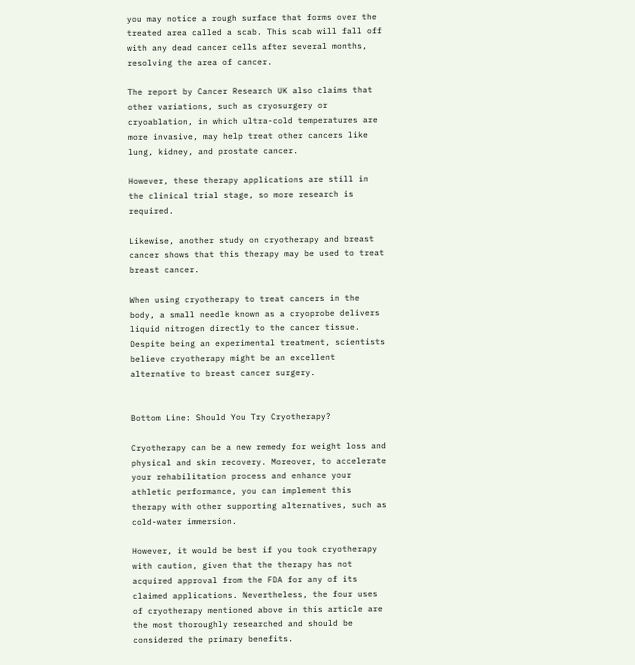you may notice a rough surface that forms over the treated area called a scab. This scab will fall off with any dead cancer cells after several months, resolving the area of cancer.

The report by Cancer Research UK also claims that other variations, such as cryosurgery or cryoablation, in which ultra-cold temperatures are more invasive, may help treat other cancers like lung, kidney, and prostate cancer.

However, these therapy applications are still in the clinical trial stage, so more research is required.

Likewise, another study on cryotherapy and breast cancer shows that this therapy may be used to treat breast cancer.

When using cryotherapy to treat cancers in the body, a small needle known as a cryoprobe delivers liquid nitrogen directly to the cancer tissue. Despite being an experimental treatment, scientists believe cryotherapy might be an excellent alternative to breast cancer surgery.


Bottom Line: Should You Try Cryotherapy?

Cryotherapy can be a new remedy for weight loss and physical and skin recovery. Moreover, to accelerate your rehabilitation process and enhance your athletic performance, you can implement this therapy with other supporting alternatives, such as cold-water immersion.

However, it would be best if you took cryotherapy with caution, given that the therapy has not acquired approval from the FDA for any of its claimed applications. Nevertheless, the four uses of cryotherapy mentioned above in this article are the most thoroughly researched and should be considered the primary benefits.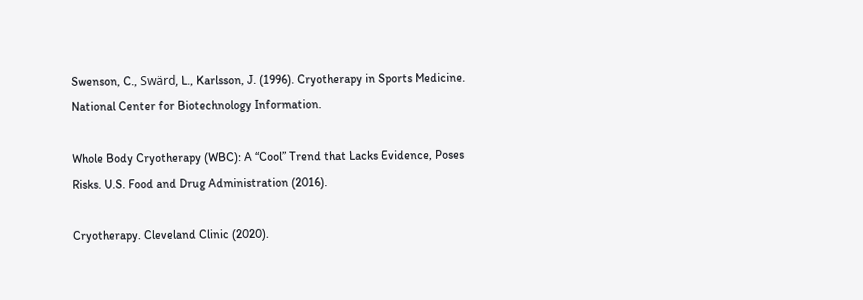Swenson, C., Swärd, L., Karlsson, J. (1996). Cryotherapy in Sports Medicine. National Center for Biotechnology Information.

Whole Body Cryotherapy (WBC): A “Cool” Trend that Lacks Evidence, Poses Risks. U.S. Food and Drug Administration (2016).

Cryotherapy. Cleveland Clinic (2020).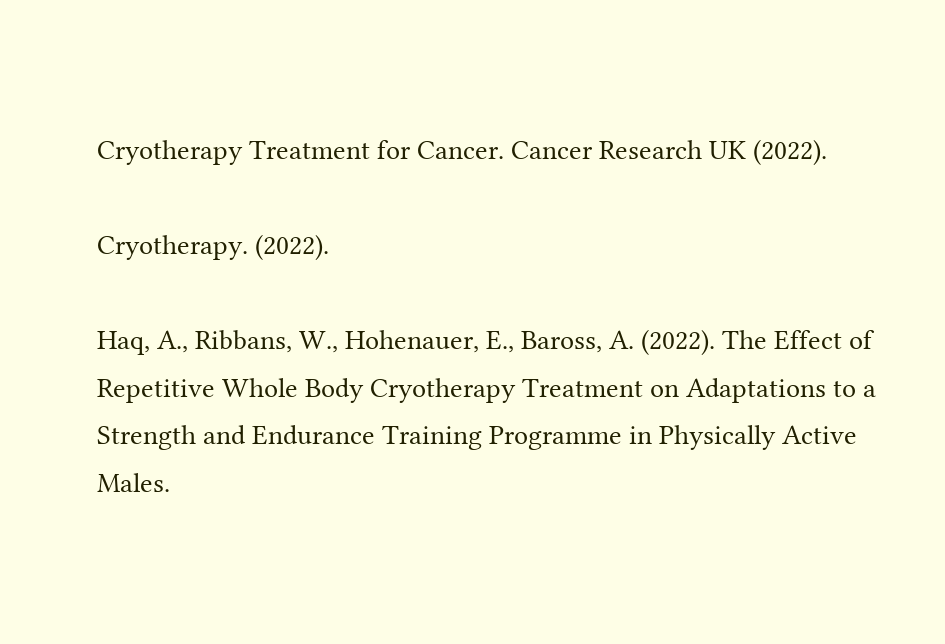Cryotherapy Treatment for Cancer. Cancer Research UK (2022).

Cryotherapy. (2022).

Haq, A., Ribbans, W., Hohenauer, E., Baross, A. (2022). The Effect of Repetitive Whole Body Cryotherapy Treatment on Adaptations to a Strength and Endurance Training Programme in Physically Active Males.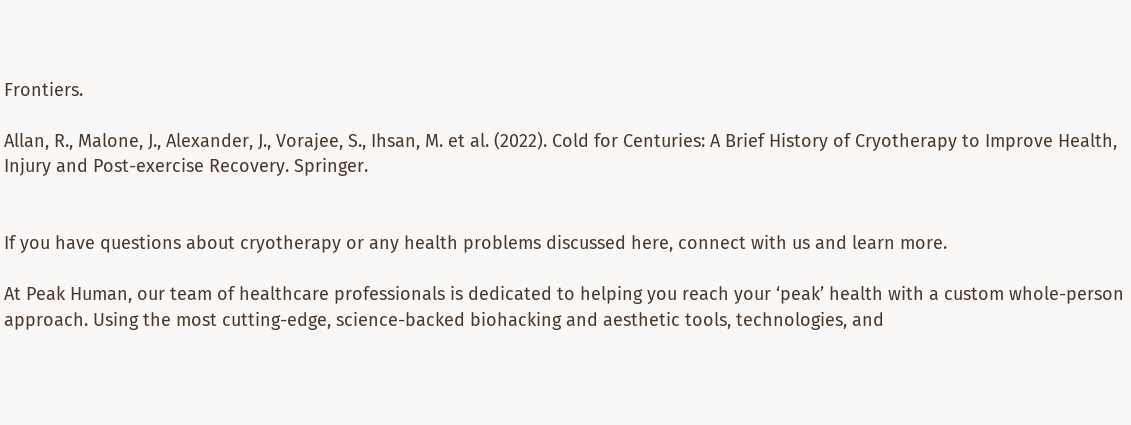Frontiers.

Allan, R., Malone, J., Alexander, J., Vorajee, S., Ihsan, M. et al. (2022). Cold for Centuries: A Brief History of Cryotherapy to Improve Health, Injury and Post-exercise Recovery. Springer.


If you have questions about cryotherapy or any health problems discussed here, connect with us and learn more.

At Peak Human, our team of healthcare professionals is dedicated to helping you reach your ‘peak’ health with a custom whole-person approach. Using the most cutting-edge, science-backed biohacking and aesthetic tools, technologies, and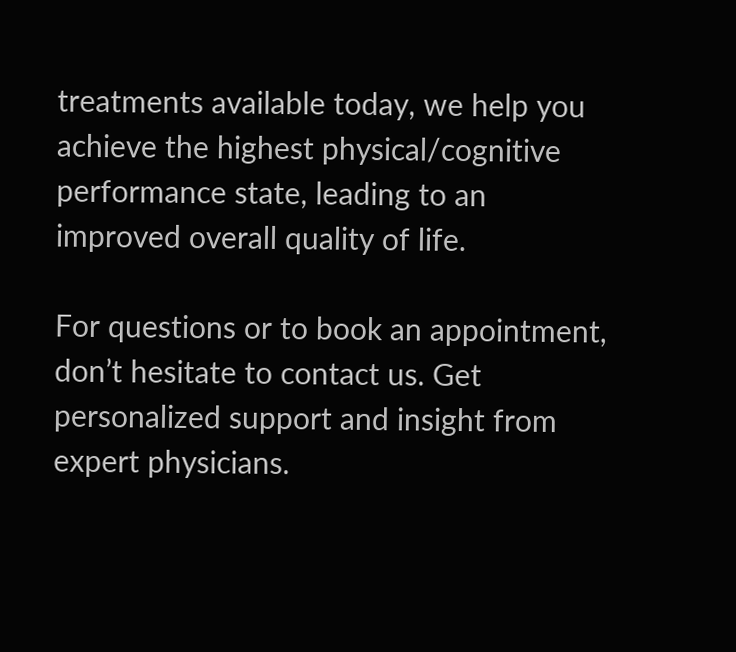treatments available today, we help you achieve the highest physical/cognitive performance state, leading to an improved overall quality of life.

For questions or to book an appointment, don’t hesitate to contact us. Get personalized support and insight from expert physicians.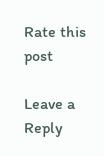Rate this post

Leave a Reply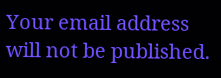Your email address will not be published.